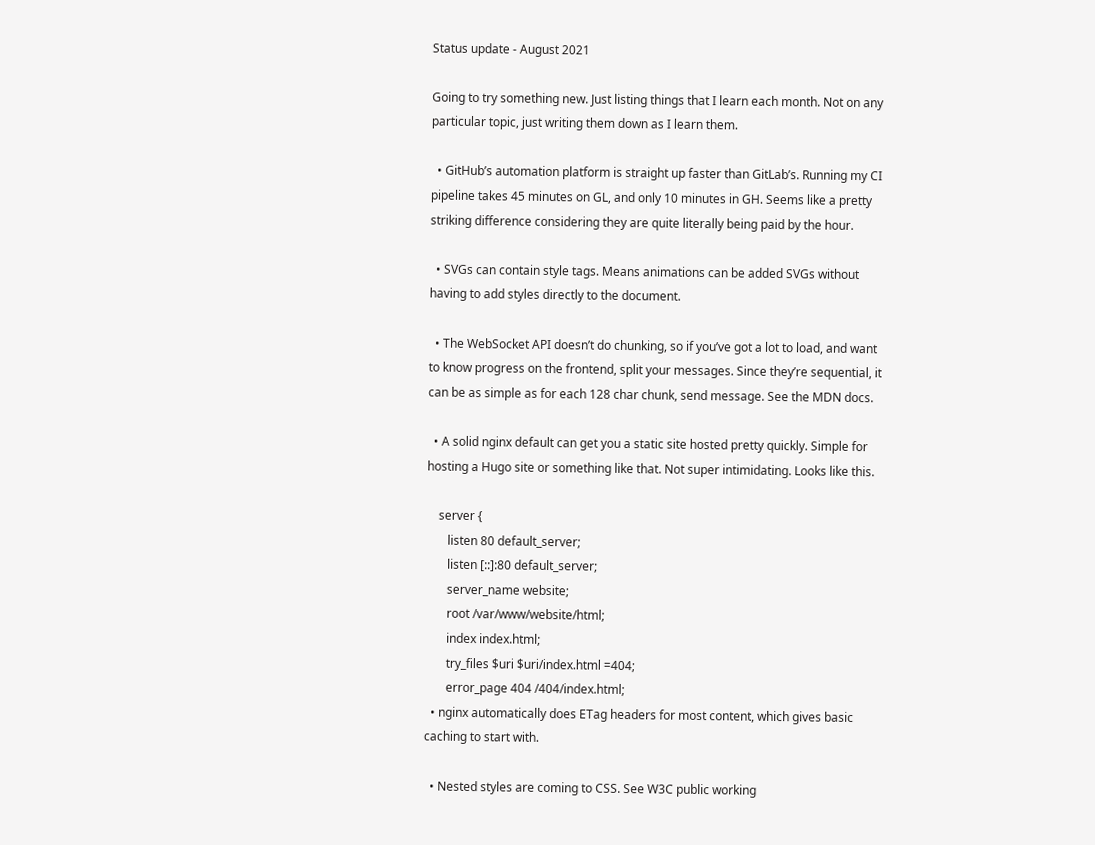Status update - August 2021

Going to try something new. Just listing things that I learn each month. Not on any particular topic, just writing them down as I learn them.

  • GitHub’s automation platform is straight up faster than GitLab’s. Running my CI pipeline takes 45 minutes on GL, and only 10 minutes in GH. Seems like a pretty striking difference considering they are quite literally being paid by the hour.

  • SVGs can contain style tags. Means animations can be added SVGs without having to add styles directly to the document.

  • The WebSocket API doesn’t do chunking, so if you’ve got a lot to load, and want to know progress on the frontend, split your messages. Since they’re sequential, it can be as simple as for each 128 char chunk, send message. See the MDN docs.

  • A solid nginx default can get you a static site hosted pretty quickly. Simple for hosting a Hugo site or something like that. Not super intimidating. Looks like this.

    server {
       listen 80 default_server;
       listen [::]:80 default_server;
       server_name website;
       root /var/www/website/html;
       index index.html;
       try_files $uri $uri/index.html =404;
       error_page 404 /404/index.html;
  • nginx automatically does ETag headers for most content, which gives basic caching to start with.

  • Nested styles are coming to CSS. See W3C public working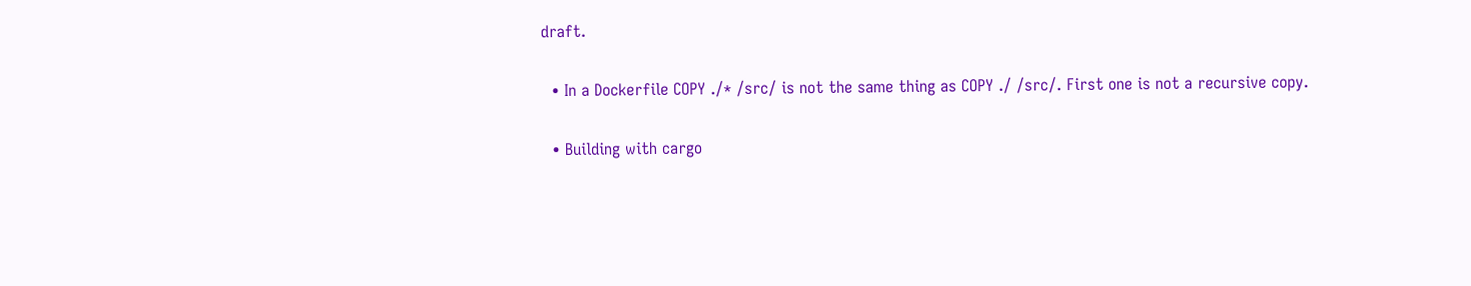draft.

  • In a Dockerfile COPY ./* /src/ is not the same thing as COPY ./ /src/. First one is not a recursive copy.

  • Building with cargo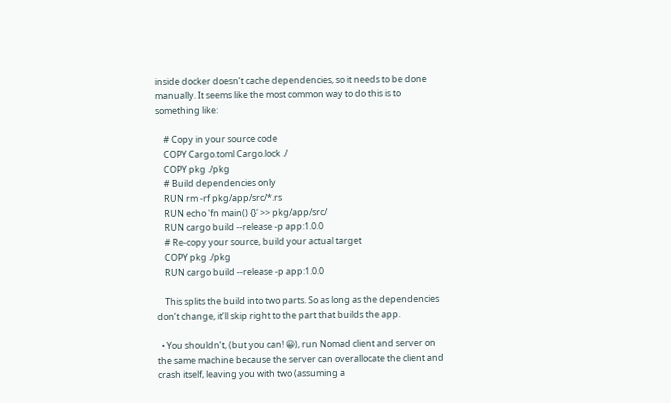inside docker doesn’t cache dependencies, so it needs to be done manually. It seems like the most common way to do this is to something like:

    # Copy in your source code
    COPY Cargo.toml Cargo.lock ./
    COPY pkg ./pkg
    # Build dependencies only
    RUN rm -rf pkg/app/src/*.rs
    RUN echo 'fn main() {}' >> pkg/app/src/
    RUN cargo build --release -p app:1.0.0
    # Re-copy your source, build your actual target
    COPY pkg ./pkg
    RUN cargo build --release -p app:1.0.0

    This splits the build into two parts. So as long as the dependencies don’t change, it’ll skip right to the part that builds the app.

  • You shouldn’t, (but you can! 😀), run Nomad client and server on the same machine because the server can overallocate the client and crash itself, leaving you with two (assuming a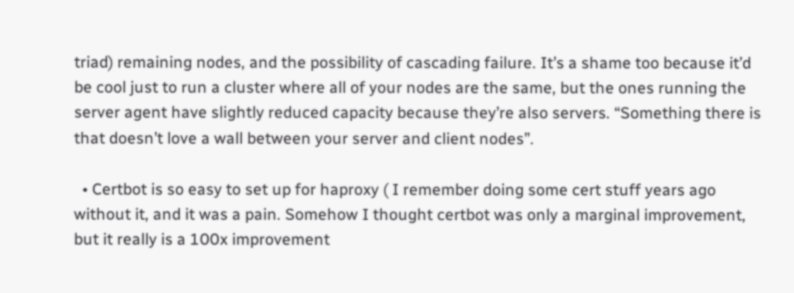triad) remaining nodes, and the possibility of cascading failure. It’s a shame too because it’d be cool just to run a cluster where all of your nodes are the same, but the ones running the server agent have slightly reduced capacity because they’re also servers. “Something there is that doesn’t love a wall between your server and client nodes”.

  • Certbot is so easy to set up for haproxy ( I remember doing some cert stuff years ago without it, and it was a pain. Somehow I thought certbot was only a marginal improvement, but it really is a 100x improvement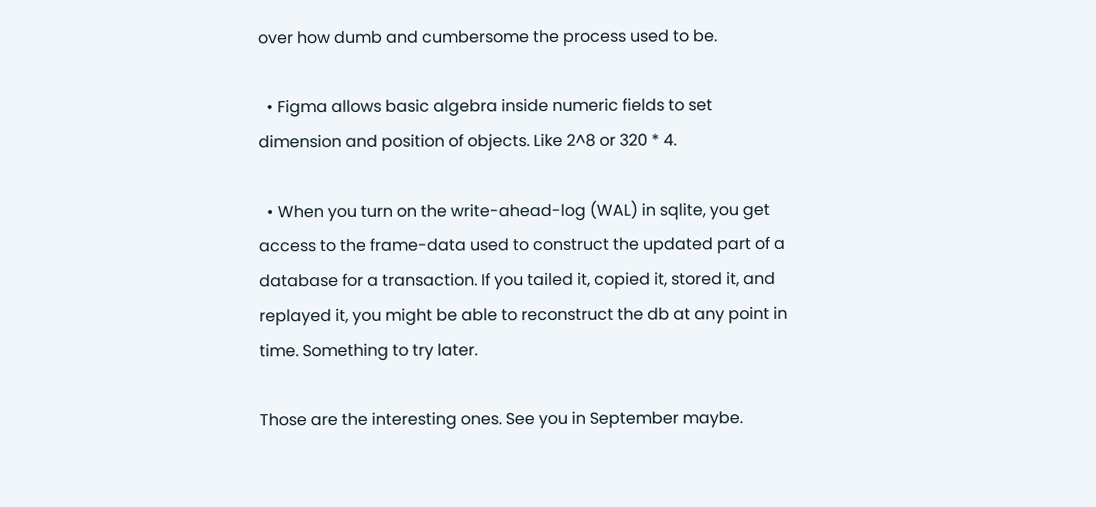over how dumb and cumbersome the process used to be.

  • Figma allows basic algebra inside numeric fields to set dimension and position of objects. Like 2^8 or 320 * 4.

  • When you turn on the write-ahead-log (WAL) in sqlite, you get access to the frame-data used to construct the updated part of a database for a transaction. If you tailed it, copied it, stored it, and replayed it, you might be able to reconstruct the db at any point in time. Something to try later.

Those are the interesting ones. See you in September maybe.